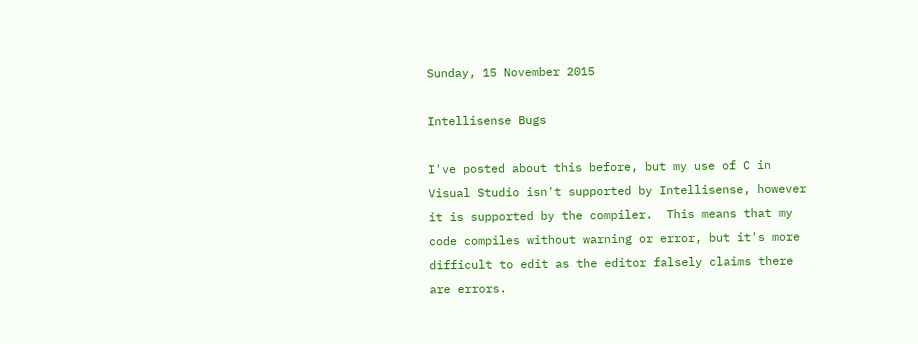Sunday, 15 November 2015

Intellisense Bugs

I've posted about this before, but my use of C in Visual Studio isn't supported by Intellisense, however it is supported by the compiler.  This means that my code compiles without warning or error, but it's more difficult to edit as the editor falsely claims there are errors.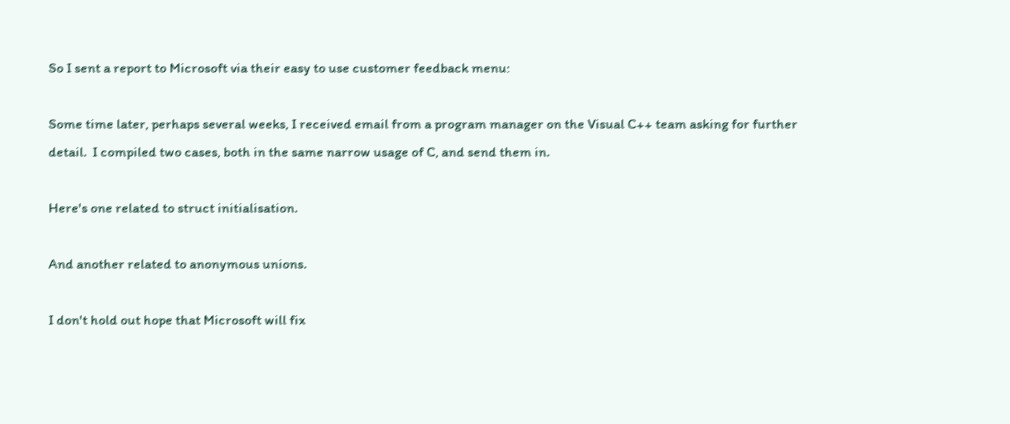So I sent a report to Microsoft via their easy to use customer feedback menu:

Some time later, perhaps several weeks, I received email from a program manager on the Visual C++ team asking for further detail.  I compiled two cases, both in the same narrow usage of C, and send them in.

Here's one related to struct initialisation.

And another related to anonymous unions.

I don't hold out hope that Microsoft will fix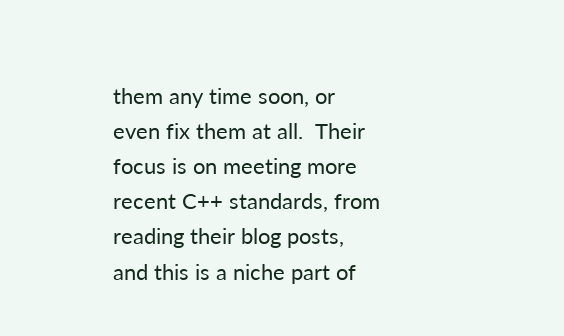them any time soon, or even fix them at all.  Their focus is on meeting more recent C++ standards, from reading their blog posts, and this is a niche part of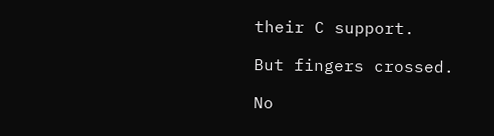their C support.

But fingers crossed.

No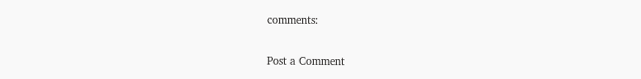comments:

Post a Comment